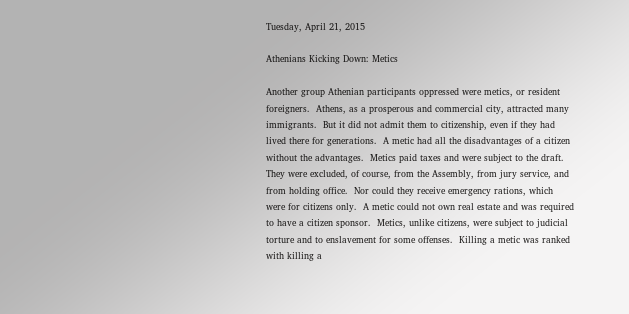Tuesday, April 21, 2015

Athenians Kicking Down: Metics

Another group Athenian participants oppressed were metics, or resident foreigners.  Athens, as a prosperous and commercial city, attracted many immigrants.  But it did not admit them to citizenship, even if they had lived there for generations.  A metic had all the disadvantages of a citizen without the advantages.  Metics paid taxes and were subject to the draft.  They were excluded, of course, from the Assembly, from jury service, and from holding office.  Nor could they receive emergency rations, which were for citizens only.  A metic could not own real estate and was required to have a citizen sponsor.  Metics, unlike citizens, were subject to judicial torture and to enslavement for some offenses.  Killing a metic was ranked with killing a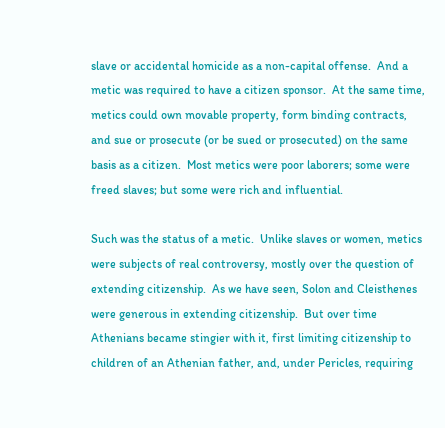slave or accidental homicide as a non-capital offense.  And a metic was required to have a citizen sponsor.  At the same time, metics could own movable property, form binding contracts, and sue or prosecute (or be sued or prosecuted) on the same basis as a citizen.  Most metics were poor laborers; some were freed slaves; but some were rich and influential.

Such was the status of a metic.  Unlike slaves or women, metics were subjects of real controversy, mostly over the question of extending citizenship.  As we have seen, Solon and Cleisthenes were generous in extending citizenship.  But over time Athenians became stingier with it, first limiting citizenship to children of an Athenian father, and, under Pericles, requiring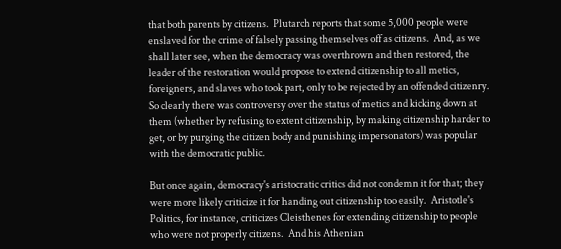that both parents by citizens.  Plutarch reports that some 5,000 people were enslaved for the crime of falsely passing themselves off as citizens.  And, as we shall later see, when the democracy was overthrown and then restored, the leader of the restoration would propose to extend citizenship to all metics, foreigners, and slaves who took part, only to be rejected by an offended citizenry.  So clearly there was controversy over the status of metics and kicking down at them (whether by refusing to extent citizenship, by making citizenship harder to get, or by purging the citizen body and punishing impersonators) was popular with the democratic public.

But once again, democracy's aristocratic critics did not condemn it for that; they were more likely criticize it for handing out citizenship too easily.  Aristotle's Politics, for instance, criticizes Cleisthenes for extending citizenship to people who were not properly citizens.  And his Athenian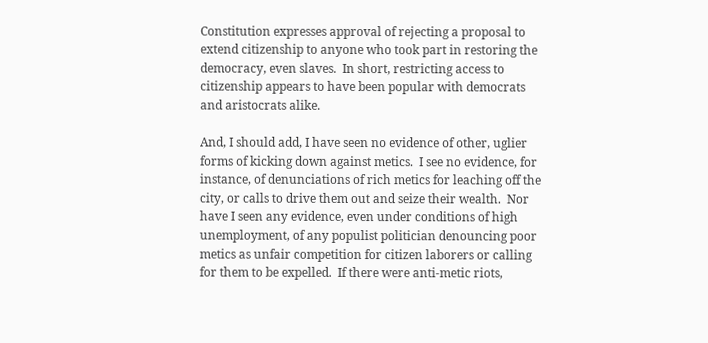Constitution expresses approval of rejecting a proposal to extend citizenship to anyone who took part in restoring the democracy, even slaves.  In short, restricting access to citizenship appears to have been popular with democrats and aristocrats alike.

And, I should add, I have seen no evidence of other, uglier forms of kicking down against metics.  I see no evidence, for instance, of denunciations of rich metics for leaching off the city, or calls to drive them out and seize their wealth.  Nor have I seen any evidence, even under conditions of high unemployment, of any populist politician denouncing poor metics as unfair competition for citizen laborers or calling for them to be expelled.  If there were anti-metic riots,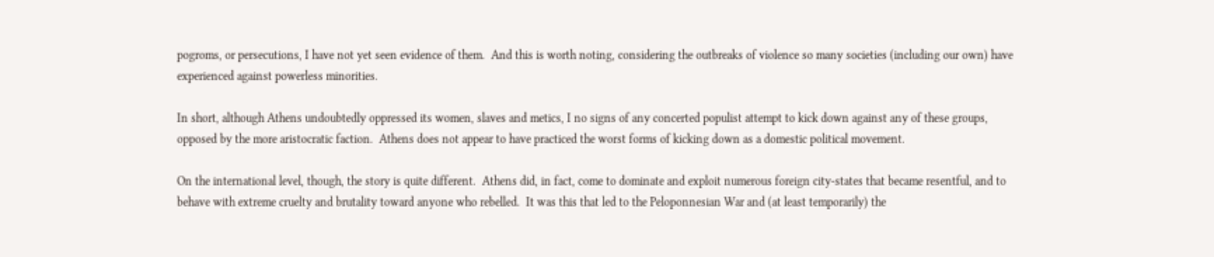pogroms, or persecutions, I have not yet seen evidence of them.  And this is worth noting, considering the outbreaks of violence so many societies (including our own) have experienced against powerless minorities.

In short, although Athens undoubtedly oppressed its women, slaves and metics, I no signs of any concerted populist attempt to kick down against any of these groups, opposed by the more aristocratic faction.  Athens does not appear to have practiced the worst forms of kicking down as a domestic political movement.

On the international level, though, the story is quite different.  Athens did, in fact, come to dominate and exploit numerous foreign city-states that became resentful, and to behave with extreme cruelty and brutality toward anyone who rebelled.  It was this that led to the Peloponnesian War and (at least temporarily) the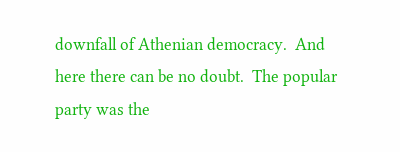downfall of Athenian democracy.  And here there can be no doubt.  The popular party was the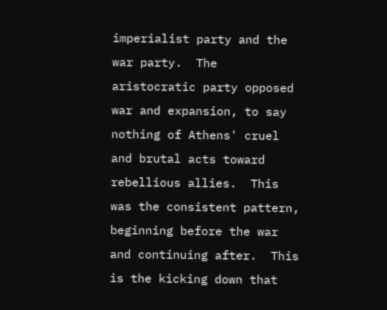imperialist party and the war party.  The aristocratic party opposed war and expansion, to say nothing of Athens' cruel and brutal acts toward rebellious allies.  This was the consistent pattern, beginning before the war and continuing after.  This is the kicking down that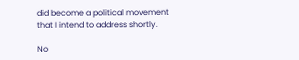did become a political movement that I intend to address shortly.

No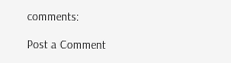comments:

Post a Comment